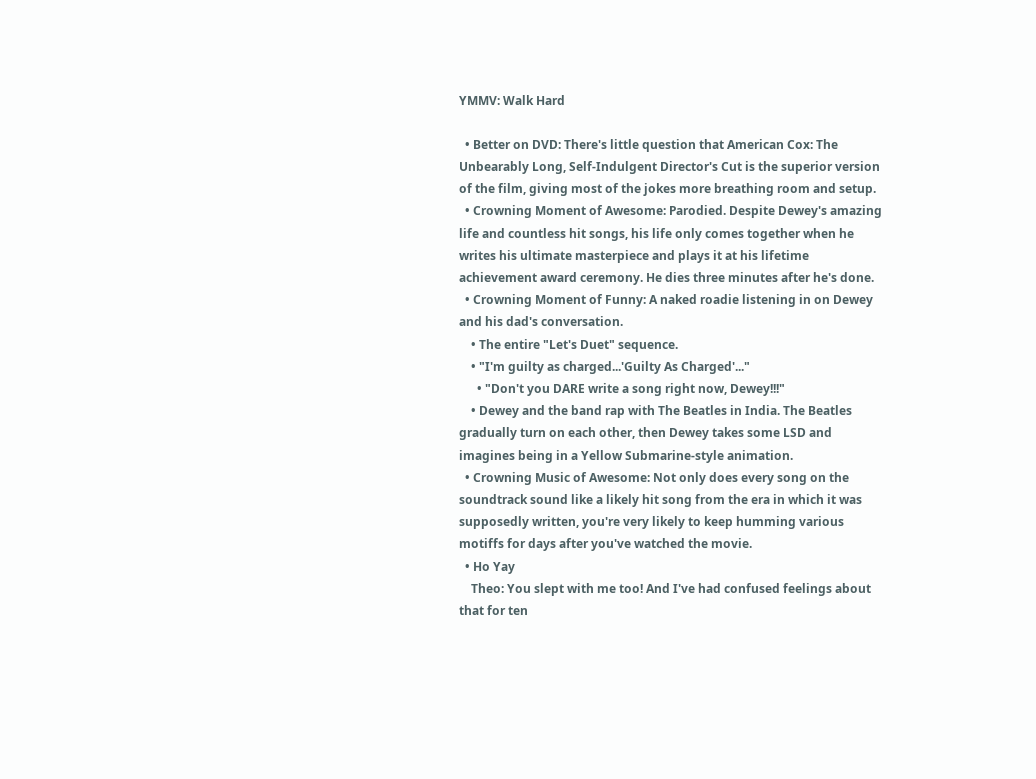YMMV: Walk Hard

  • Better on DVD: There's little question that American Cox: The Unbearably Long, Self-Indulgent Director's Cut is the superior version of the film, giving most of the jokes more breathing room and setup.
  • Crowning Moment of Awesome: Parodied. Despite Dewey's amazing life and countless hit songs, his life only comes together when he writes his ultimate masterpiece and plays it at his lifetime achievement award ceremony. He dies three minutes after he's done.
  • Crowning Moment of Funny: A naked roadie listening in on Dewey and his dad's conversation.
    • The entire "Let's Duet" sequence.
    • "I'm guilty as charged...'Guilty As Charged'..."
      • "Don't you DARE write a song right now, Dewey!!!"
    • Dewey and the band rap with The Beatles in India. The Beatles gradually turn on each other, then Dewey takes some LSD and imagines being in a Yellow Submarine-style animation.
  • Crowning Music of Awesome: Not only does every song on the soundtrack sound like a likely hit song from the era in which it was supposedly written, you're very likely to keep humming various motiffs for days after you've watched the movie.
  • Ho Yay
    Theo: You slept with me too! And I've had confused feelings about that for ten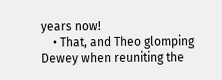years now!
    • That, and Theo glomping Dewey when reuniting the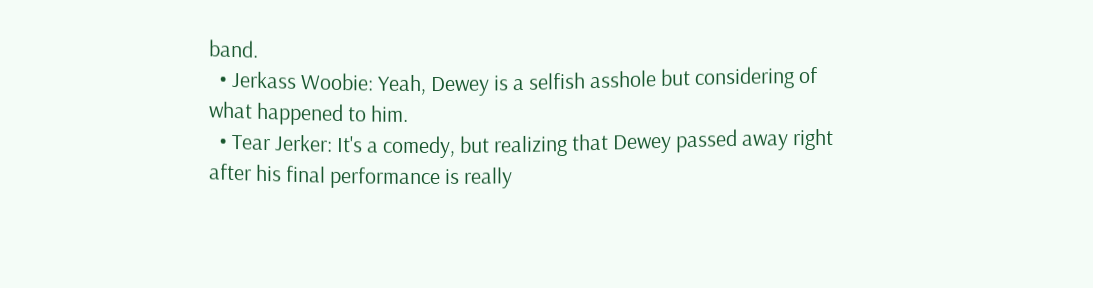band.
  • Jerkass Woobie: Yeah, Dewey is a selfish asshole but considering of what happened to him.
  • Tear Jerker: It's a comedy, but realizing that Dewey passed away right after his final performance is really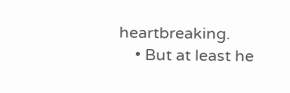heartbreaking.
    • But at least he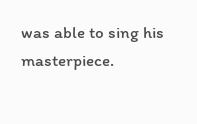was able to sing his masterpiece.